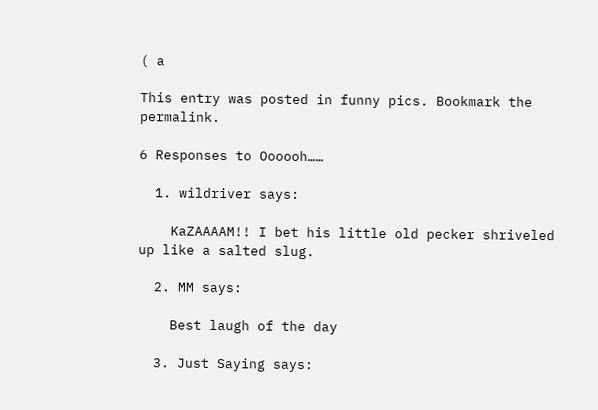( a

This entry was posted in funny pics. Bookmark the permalink.

6 Responses to Oooooh……

  1. wildriver says:

    KaZAAAAM!! I bet his little old pecker shriveled up like a salted slug.

  2. MM says:

    Best laugh of the day

  3. Just Saying says: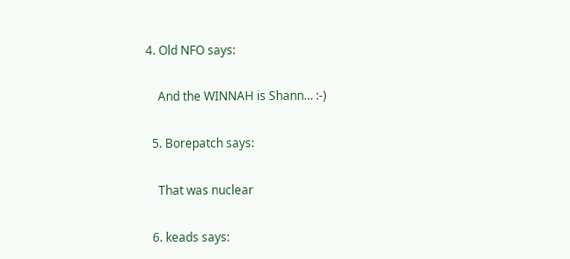4. Old NFO says:

    And the WINNAH is Shann… :-)

  5. Borepatch says:

    That was nuclear

  6. keads says: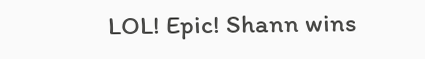LOL! Epic! Shann wins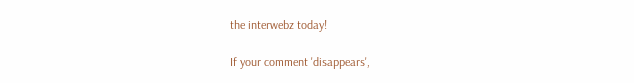the interwebz today!

If your comment 'disappears',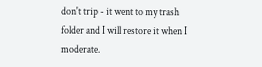don't trip - it went to my trash folder and I will restore it when I moderate.